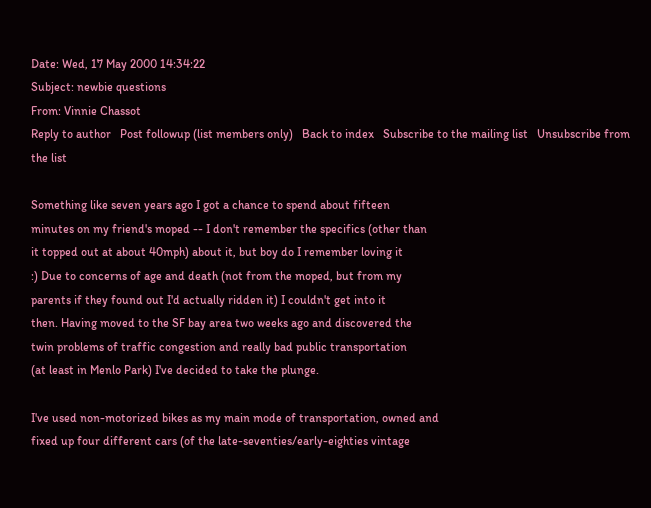Date: Wed, 17 May 2000 14:34:22
Subject: newbie questions
From: Vinnie Chassot
Reply to author   Post followup (list members only)   Back to index   Subscribe to the mailing list   Unsubscribe from the list

Something like seven years ago I got a chance to spend about fifteen
minutes on my friend's moped -- I don't remember the specifics (other than
it topped out at about 40mph) about it, but boy do I remember loving it
:) Due to concerns of age and death (not from the moped, but from my
parents if they found out I'd actually ridden it) I couldn't get into it
then. Having moved to the SF bay area two weeks ago and discovered the
twin problems of traffic congestion and really bad public transportation
(at least in Menlo Park) I've decided to take the plunge.

I've used non-motorized bikes as my main mode of transportation, owned and
fixed up four different cars (of the late-seventies/early-eighties vintage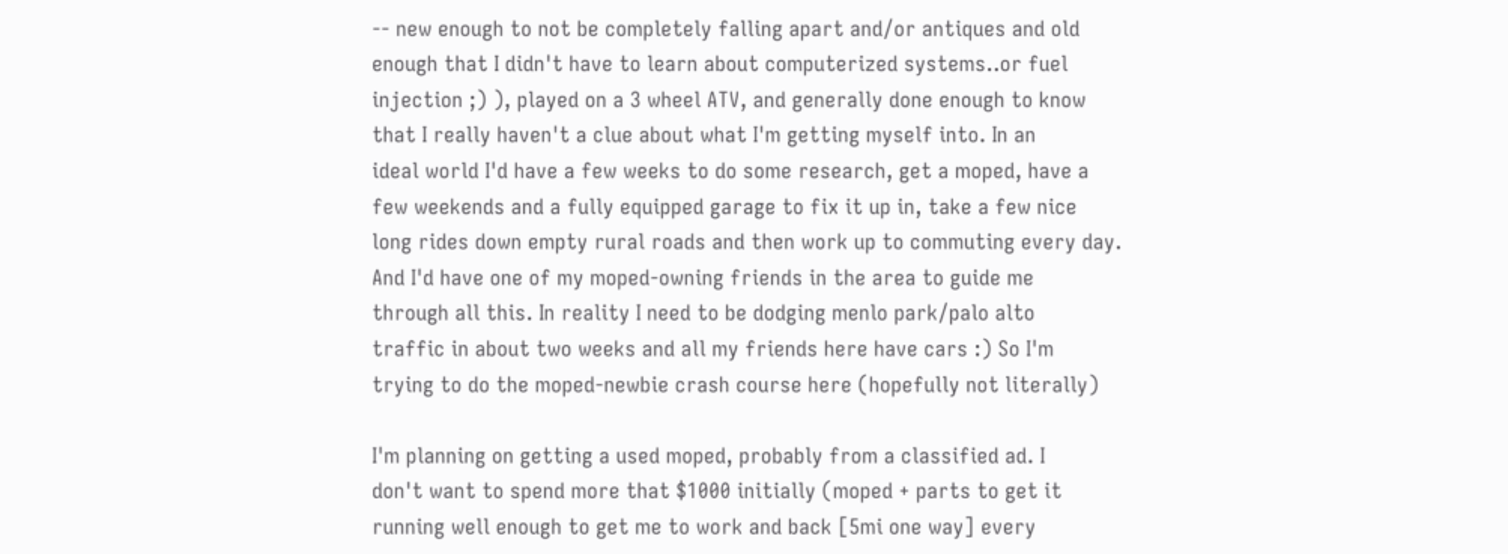-- new enough to not be completely falling apart and/or antiques and old
enough that I didn't have to learn about computerized systems..or fuel
injection ;) ), played on a 3 wheel ATV, and generally done enough to know
that I really haven't a clue about what I'm getting myself into. In an
ideal world I'd have a few weeks to do some research, get a moped, have a
few weekends and a fully equipped garage to fix it up in, take a few nice
long rides down empty rural roads and then work up to commuting every day.
And I'd have one of my moped-owning friends in the area to guide me
through all this. In reality I need to be dodging menlo park/palo alto
traffic in about two weeks and all my friends here have cars :) So I'm
trying to do the moped-newbie crash course here (hopefully not literally)

I'm planning on getting a used moped, probably from a classified ad. I
don't want to spend more that $1000 initially (moped + parts to get it
running well enough to get me to work and back [5mi one way] every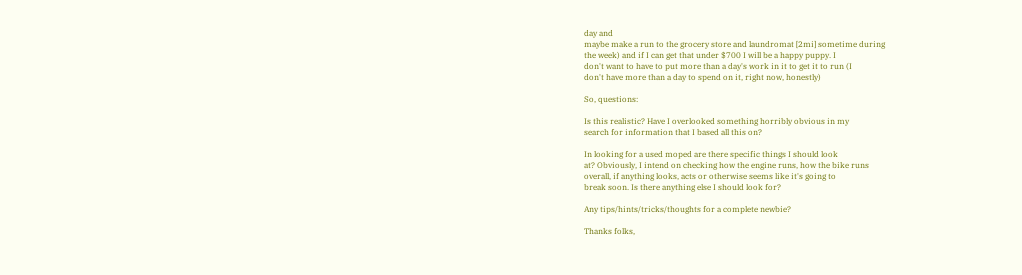day and
maybe make a run to the grocery store and laundromat [2mi] sometime during
the week) and if I can get that under $700 I will be a happy puppy. I
don't want to have to put more than a day's work in it to get it to run (I
don't have more than a day to spend on it, right now, honestly)

So, questions:

Is this realistic? Have I overlooked something horribly obvious in my
search for information that I based all this on?

In looking for a used moped are there specific things I should look
at? Obviously, I intend on checking how the engine runs, how the bike runs
overall, if anything looks, acts or otherwise seems like it's going to
break soon. Is there anything else I should look for?

Any tips/hints/tricks/thoughts for a complete newbie?

Thanks folks,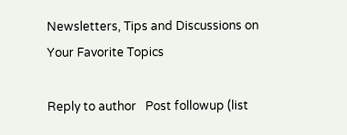Newsletters, Tips and Discussions on Your Favorite Topics

Reply to author   Post followup (list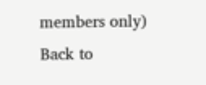members only)   Back to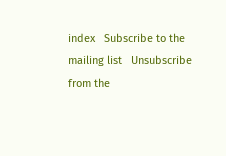index   Subscribe to the mailing list   Unsubscribe from the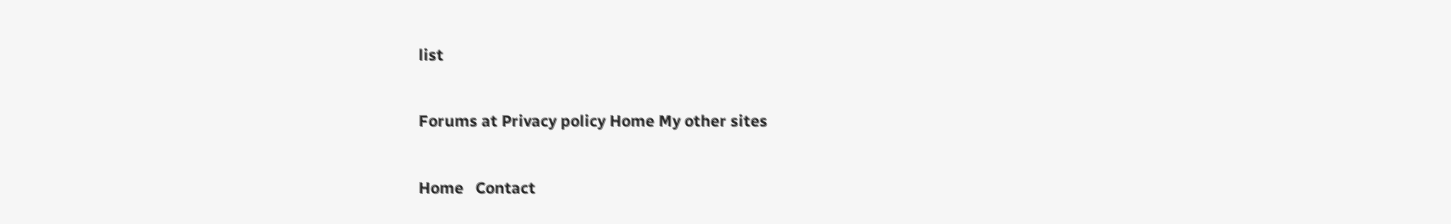list

Forums at Privacy policy Home My other sites

Home   Contact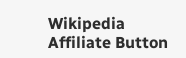Wikipedia Affiliate Button